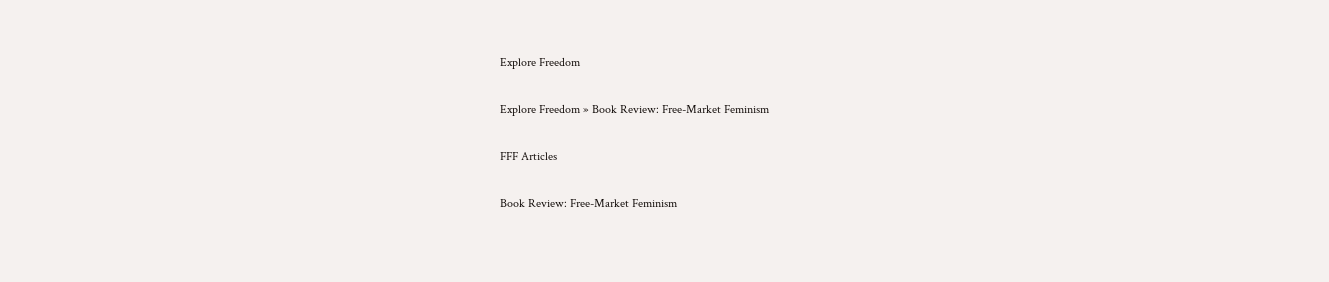Explore Freedom

Explore Freedom » Book Review: Free-Market Feminism

FFF Articles

Book Review: Free-Market Feminism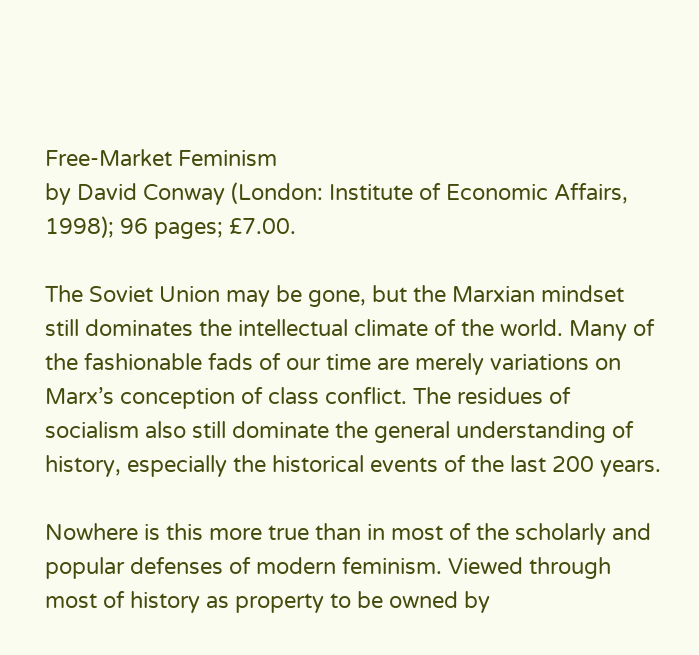Free-Market Feminism
by David Conway (London: Institute of Economic Affairs, 1998); 96 pages; £7.00.

The Soviet Union may be gone, but the Marxian mindset still dominates the intellectual climate of the world. Many of the fashionable fads of our time are merely variations on Marx’s conception of class conflict. The residues of socialism also still dominate the general understanding of history, especially the historical events of the last 200 years.

Nowhere is this more true than in most of the scholarly and popular defenses of modern feminism. Viewed through most of history as property to be owned by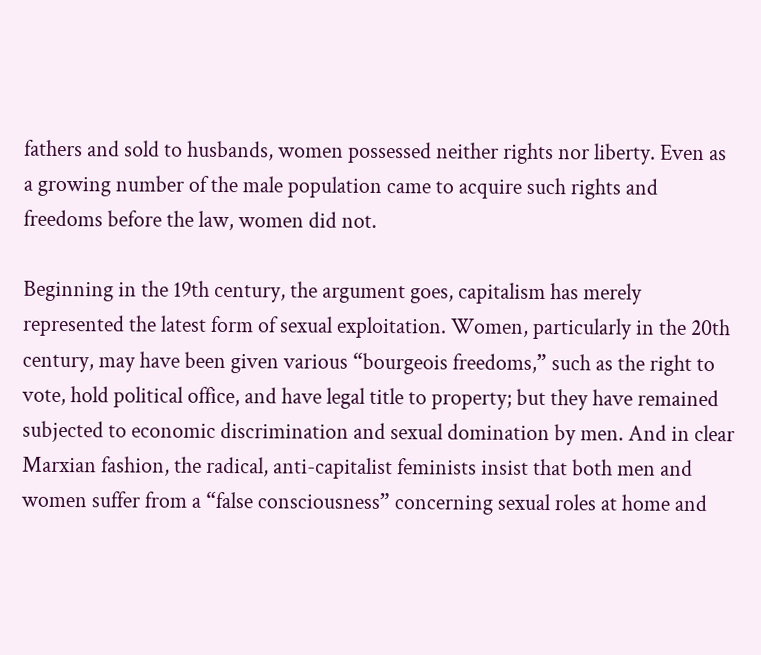fathers and sold to husbands, women possessed neither rights nor liberty. Even as a growing number of the male population came to acquire such rights and freedoms before the law, women did not.

Beginning in the 19th century, the argument goes, capitalism has merely represented the latest form of sexual exploitation. Women, particularly in the 20th century, may have been given various “bourgeois freedoms,” such as the right to vote, hold political office, and have legal title to property; but they have remained subjected to economic discrimination and sexual domination by men. And in clear Marxian fashion, the radical, anti-capitalist feminists insist that both men and women suffer from a “false consciousness” concerning sexual roles at home and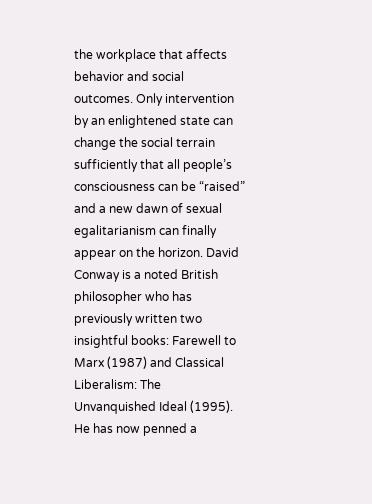the workplace that affects behavior and social outcomes. Only intervention by an enlightened state can change the social terrain sufficiently that all people’s consciousness can be “raised” and a new dawn of sexual egalitarianism can finally appear on the horizon. David Conway is a noted British philosopher who has previously written two insightful books: Farewell to Marx (1987) and Classical Liberalism: The Unvanquished Ideal (1995). He has now penned a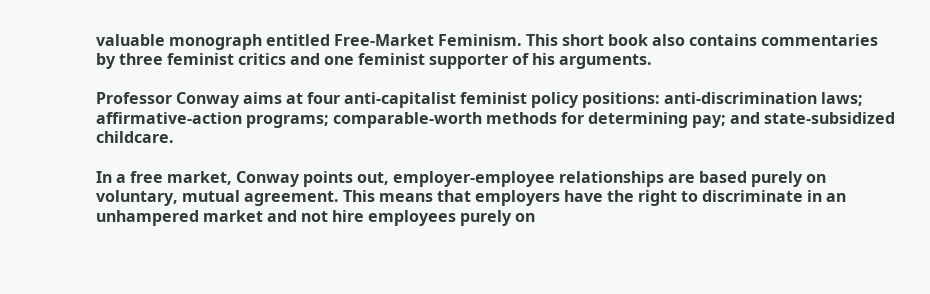valuable monograph entitled Free-Market Feminism. This short book also contains commentaries by three feminist critics and one feminist supporter of his arguments.

Professor Conway aims at four anti-capitalist feminist policy positions: anti-discrimination laws; affirmative-action programs; comparable-worth methods for determining pay; and state-subsidized childcare.

In a free market, Conway points out, employer-employee relationships are based purely on voluntary, mutual agreement. This means that employers have the right to discriminate in an unhampered market and not hire employees purely on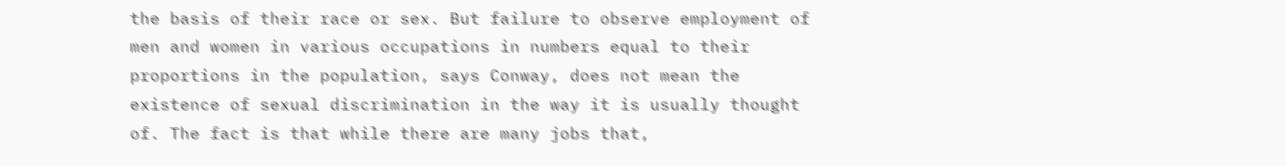the basis of their race or sex. But failure to observe employment of men and women in various occupations in numbers equal to their proportions in the population, says Conway, does not mean the existence of sexual discrimination in the way it is usually thought of. The fact is that while there are many jobs that,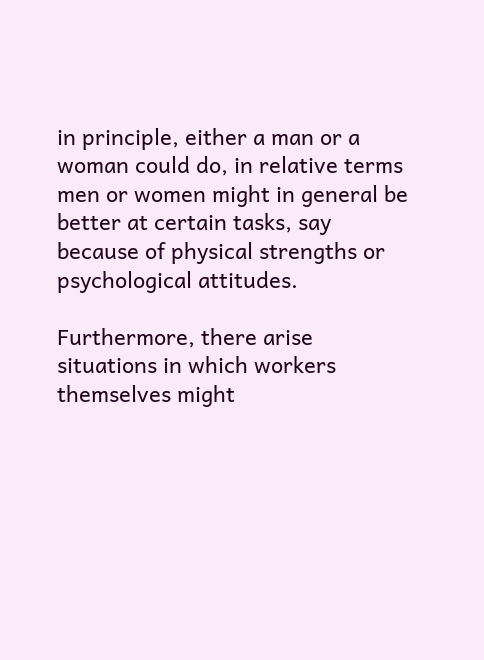in principle, either a man or a woman could do, in relative terms men or women might in general be better at certain tasks, say because of physical strengths or psychological attitudes.

Furthermore, there arise situations in which workers themselves might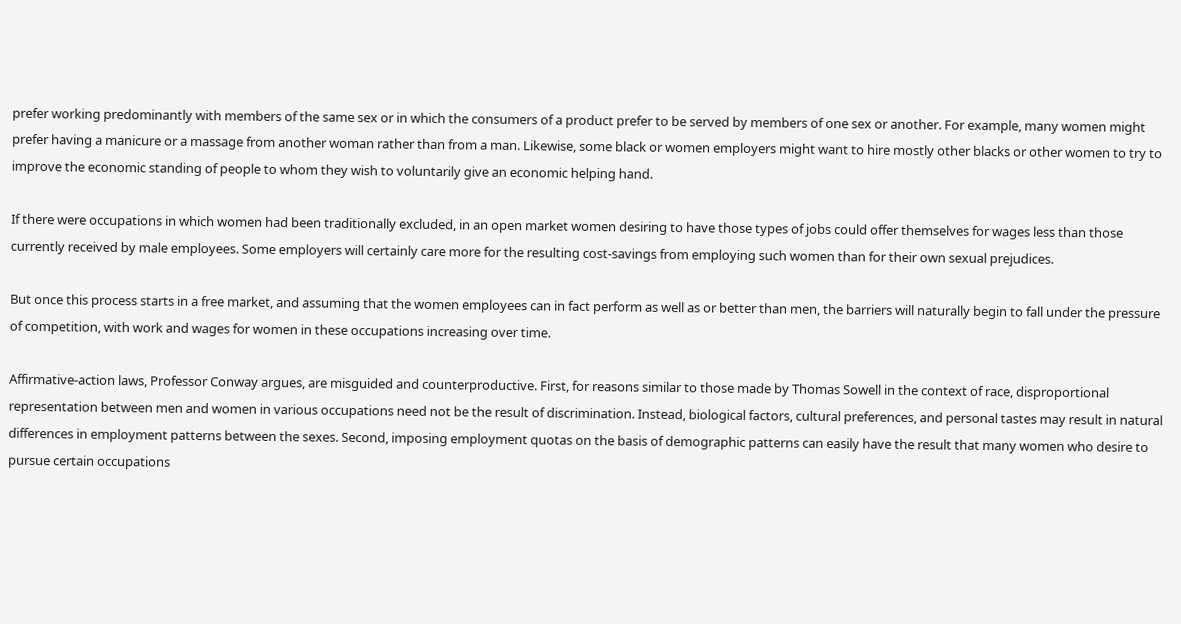prefer working predominantly with members of the same sex or in which the consumers of a product prefer to be served by members of one sex or another. For example, many women might prefer having a manicure or a massage from another woman rather than from a man. Likewise, some black or women employers might want to hire mostly other blacks or other women to try to improve the economic standing of people to whom they wish to voluntarily give an economic helping hand.

If there were occupations in which women had been traditionally excluded, in an open market women desiring to have those types of jobs could offer themselves for wages less than those currently received by male employees. Some employers will certainly care more for the resulting cost-savings from employing such women than for their own sexual prejudices.

But once this process starts in a free market, and assuming that the women employees can in fact perform as well as or better than men, the barriers will naturally begin to fall under the pressure of competition, with work and wages for women in these occupations increasing over time.

Affirmative-action laws, Professor Conway argues, are misguided and counterproductive. First, for reasons similar to those made by Thomas Sowell in the context of race, disproportional representation between men and women in various occupations need not be the result of discrimination. Instead, biological factors, cultural preferences, and personal tastes may result in natural differences in employment patterns between the sexes. Second, imposing employment quotas on the basis of demographic patterns can easily have the result that many women who desire to pursue certain occupations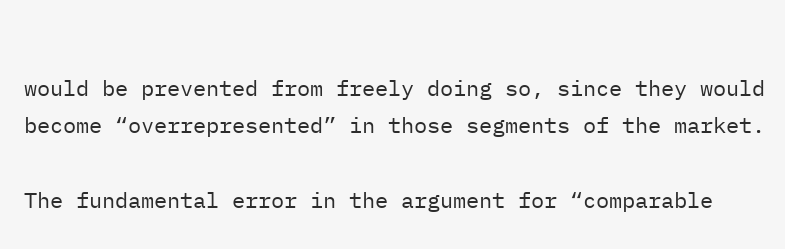would be prevented from freely doing so, since they would become “overrepresented” in those segments of the market.

The fundamental error in the argument for “comparable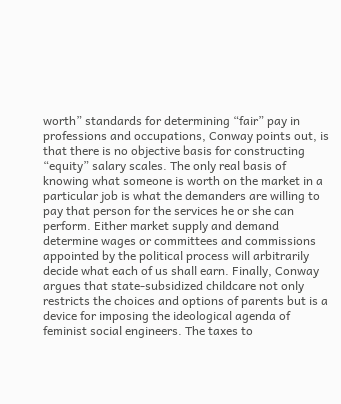worth” standards for determining “fair” pay in professions and occupations, Conway points out, is that there is no objective basis for constructing “equity” salary scales. The only real basis of knowing what someone is worth on the market in a particular job is what the demanders are willing to pay that person for the services he or she can perform. Either market supply and demand determine wages or committees and commissions appointed by the political process will arbitrarily decide what each of us shall earn. Finally, Conway argues that state-subsidized childcare not only restricts the choices and options of parents but is a device for imposing the ideological agenda of feminist social engineers. The taxes to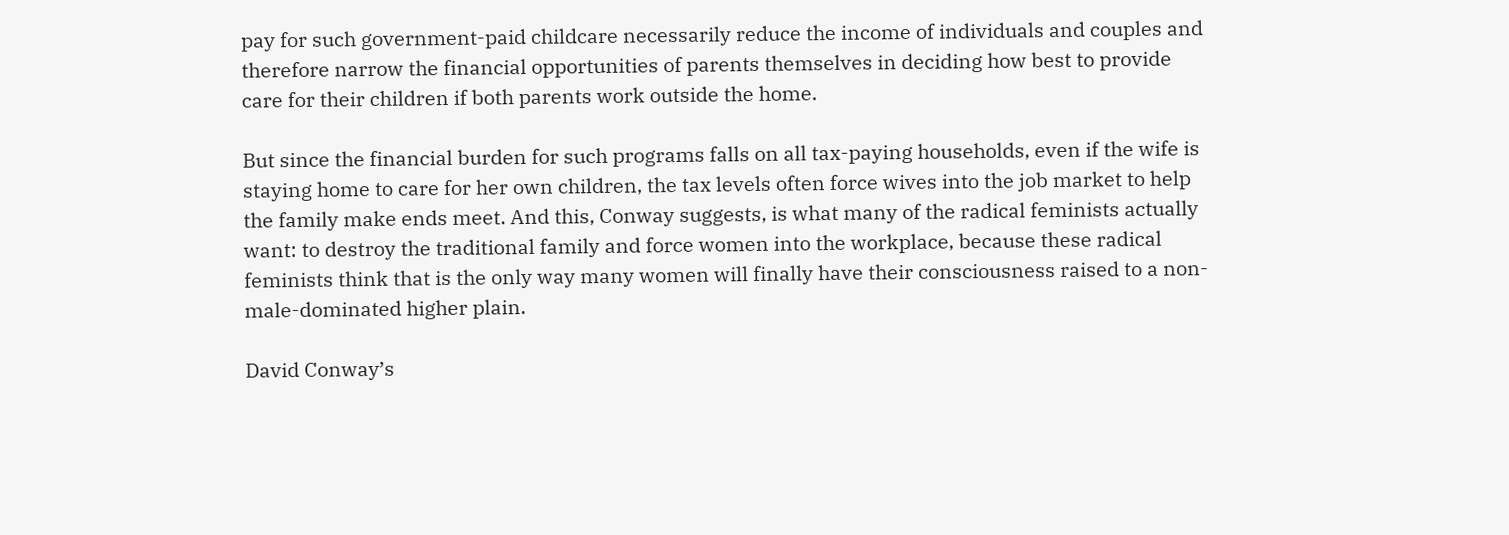pay for such government-paid childcare necessarily reduce the income of individuals and couples and therefore narrow the financial opportunities of parents themselves in deciding how best to provide care for their children if both parents work outside the home.

But since the financial burden for such programs falls on all tax-paying households, even if the wife is staying home to care for her own children, the tax levels often force wives into the job market to help the family make ends meet. And this, Conway suggests, is what many of the radical feminists actually want: to destroy the traditional family and force women into the workplace, because these radical feminists think that is the only way many women will finally have their consciousness raised to a non-male-dominated higher plain.

David Conway’s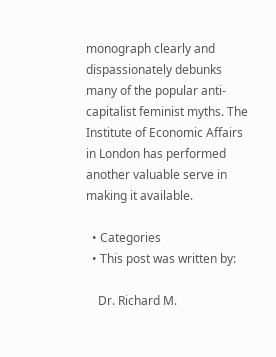monograph clearly and dispassionately debunks many of the popular anti-capitalist feminist myths. The Institute of Economic Affairs in London has performed another valuable serve in making it available.

  • Categories
  • This post was written by:

    Dr. Richard M.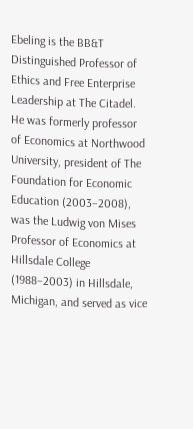Ebeling is the BB&T Distinguished Professor of Ethics and Free Enterprise Leadership at The Citadel. He was formerly professor of Economics at Northwood University, president of The Foundation for Economic Education (2003–2008), was the Ludwig von Mises Professor of Economics at Hillsdale College (1988–2003) in Hillsdale, Michigan, and served as vice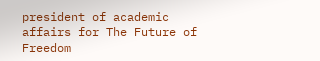president of academic affairs for The Future of Freedom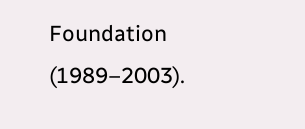Foundation (1989–2003).